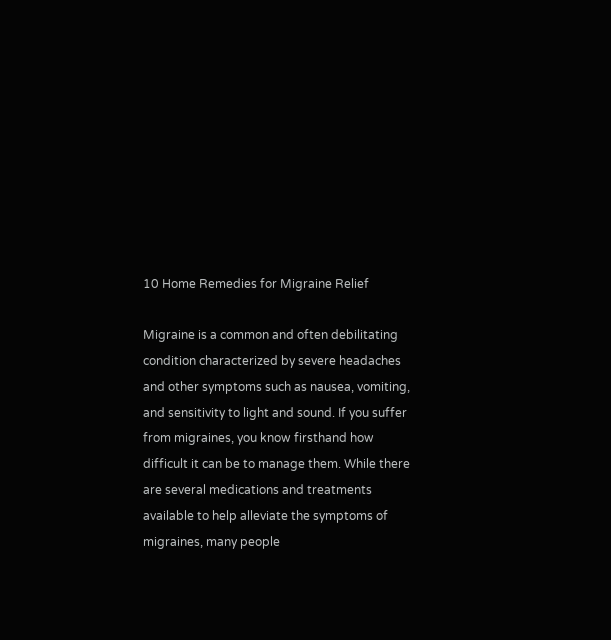10 Home Remedies for Migraine Relief

Migraine is a common and often debilitating condition characterized by severe headaches and other symptoms such as nausea, vomiting, and sensitivity to light and sound. If you suffer from migraines, you know firsthand how difficult it can be to manage them. While there are several medications and treatments available to help alleviate the symptoms of migraines, many people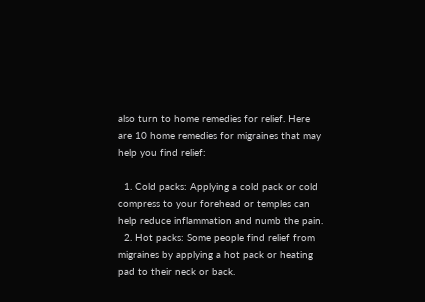also turn to home remedies for relief. Here are 10 home remedies for migraines that may help you find relief:

  1. Cold packs: Applying a cold pack or cold compress to your forehead or temples can help reduce inflammation and numb the pain.
  2. Hot packs: Some people find relief from migraines by applying a hot pack or heating pad to their neck or back.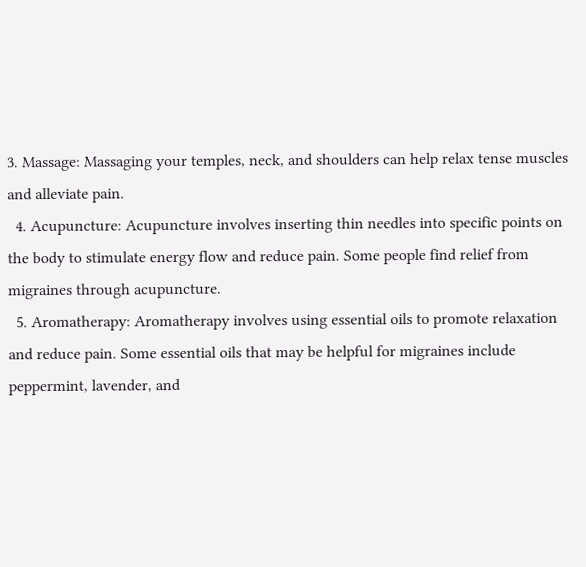3. Massage: Massaging your temples, neck, and shoulders can help relax tense muscles and alleviate pain.
  4. Acupuncture: Acupuncture involves inserting thin needles into specific points on the body to stimulate energy flow and reduce pain. Some people find relief from migraines through acupuncture.
  5. Aromatherapy: Aromatherapy involves using essential oils to promote relaxation and reduce pain. Some essential oils that may be helpful for migraines include peppermint, lavender, and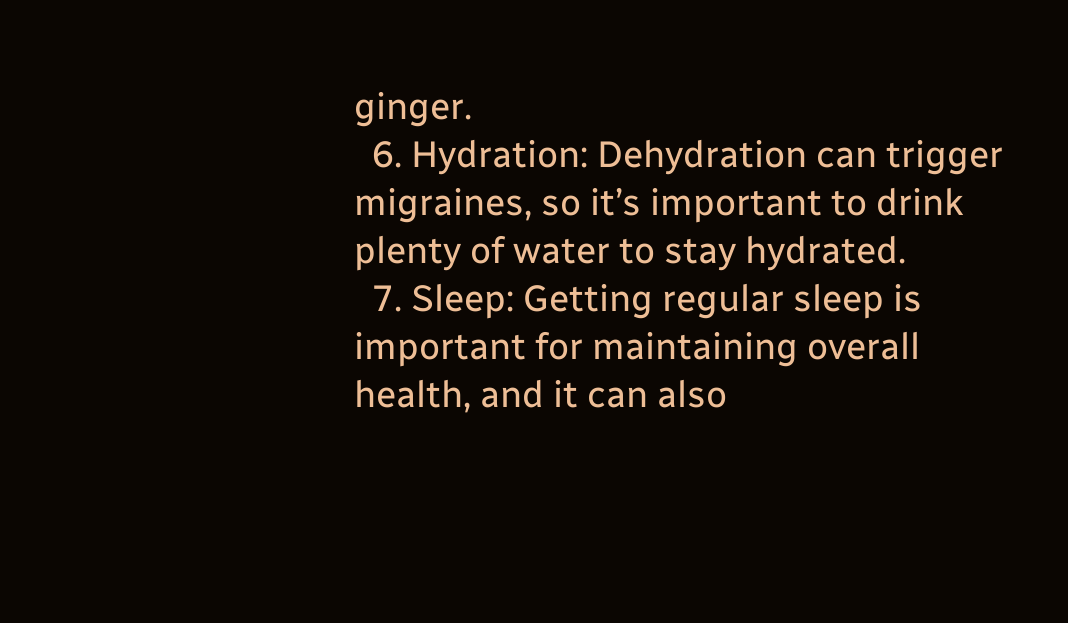ginger.
  6. Hydration: Dehydration can trigger migraines, so it’s important to drink plenty of water to stay hydrated.
  7. Sleep: Getting regular sleep is important for maintaining overall health, and it can also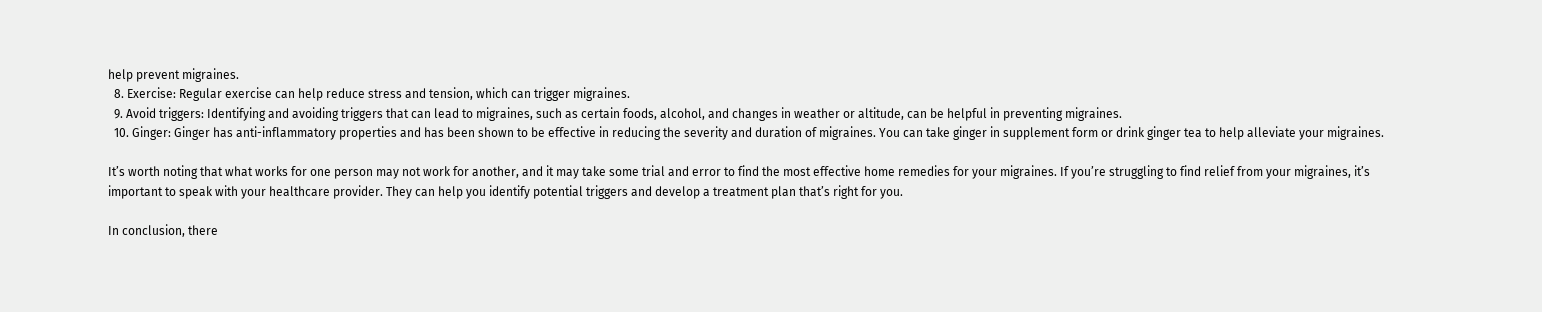help prevent migraines.
  8. Exercise: Regular exercise can help reduce stress and tension, which can trigger migraines.
  9. Avoid triggers: Identifying and avoiding triggers that can lead to migraines, such as certain foods, alcohol, and changes in weather or altitude, can be helpful in preventing migraines.
  10. Ginger: Ginger has anti-inflammatory properties and has been shown to be effective in reducing the severity and duration of migraines. You can take ginger in supplement form or drink ginger tea to help alleviate your migraines.

It’s worth noting that what works for one person may not work for another, and it may take some trial and error to find the most effective home remedies for your migraines. If you’re struggling to find relief from your migraines, it’s important to speak with your healthcare provider. They can help you identify potential triggers and develop a treatment plan that’s right for you.

In conclusion, there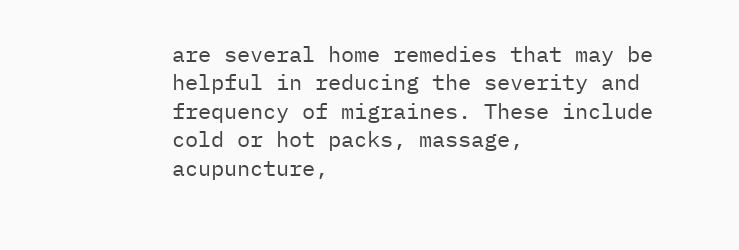are several home remedies that may be helpful in reducing the severity and frequency of migraines. These include cold or hot packs, massage, acupuncture,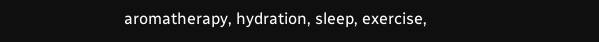aromatherapy, hydration, sleep, exercise,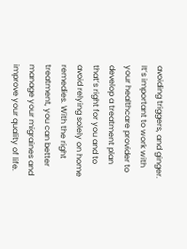avoiding triggers, and ginger. It’s important to work with your healthcare provider to develop a treatment plan that’s right for you and to avoid relying solely on home remedies. With the right treatment, you can better manage your migraines and improve your quality of life.